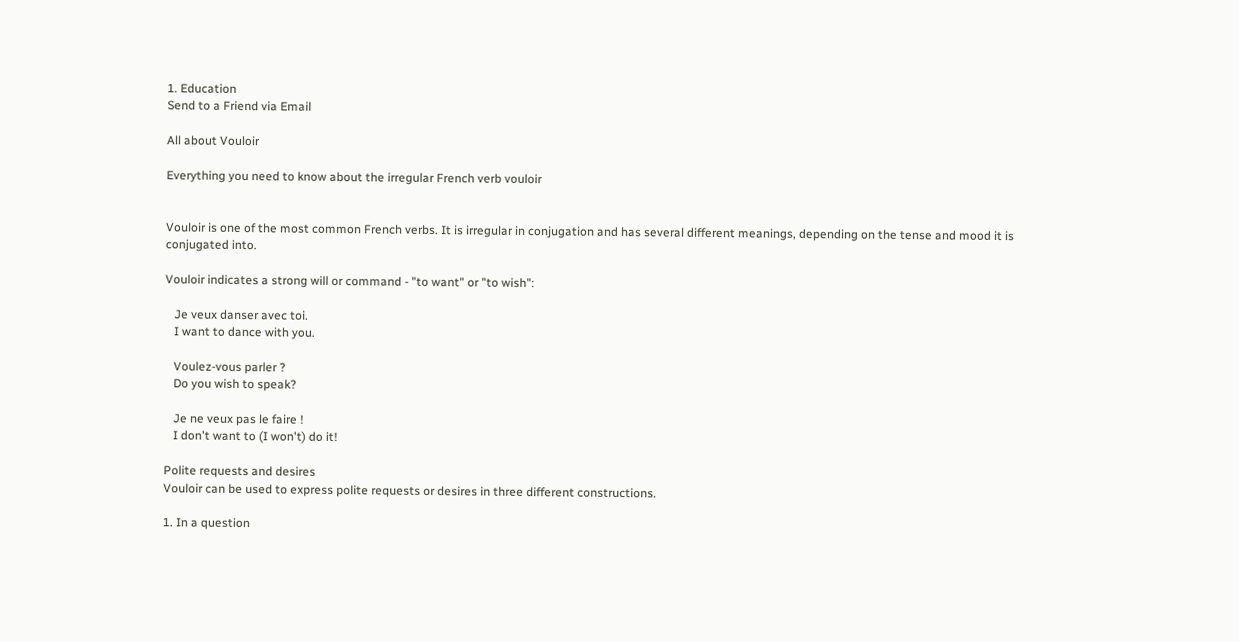1. Education
Send to a Friend via Email

All about Vouloir

Everything you need to know about the irregular French verb vouloir


Vouloir is one of the most common French verbs. It is irregular in conjugation and has several different meanings, depending on the tense and mood it is conjugated into.

Vouloir indicates a strong will or command - "to want" or "to wish":

   Je veux danser avec toi.
   I want to dance with you.

   Voulez-vous parler ?
   Do you wish to speak?

   Je ne veux pas le faire !
   I don't want to (I won't) do it!

Polite requests and desires
Vouloir can be used to express polite requests or desires in three different constructions.

1. In a question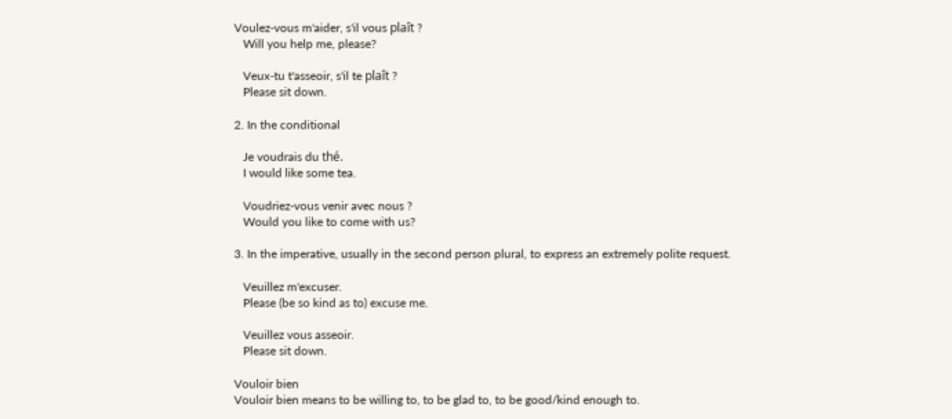Voulez-vous m'aider, s'il vous plaît ?
   Will you help me, please?

   Veux-tu t'asseoir, s'il te plaît ?
   Please sit down.

2. In the conditional

   Je voudrais du thé.
   I would like some tea.

   Voudriez-vous venir avec nous ?
   Would you like to come with us?

3. In the imperative, usually in the second person plural, to express an extremely polite request.

   Veuillez m'excuser.
   Please (be so kind as to) excuse me.

   Veuillez vous asseoir.
   Please sit down.

Vouloir bien
Vouloir bien means to be willing to, to be glad to, to be good/kind enough to.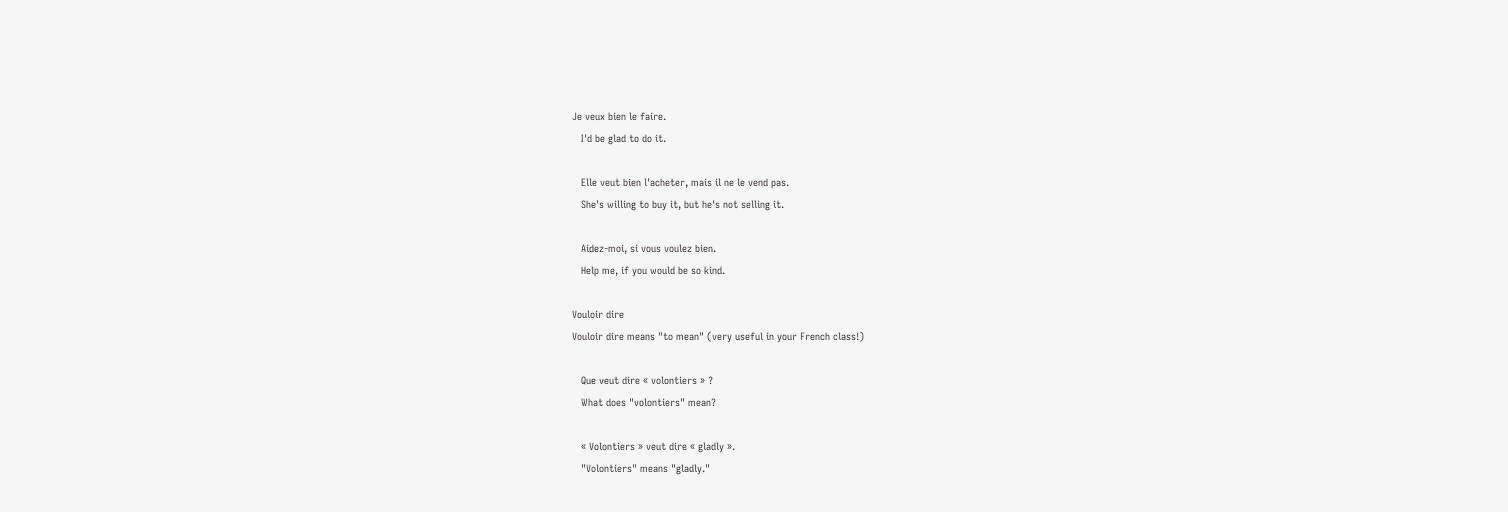Je veux bien le faire.
   I'd be glad to do it.

   Elle veut bien l'acheter, mais il ne le vend pas.
   She's willing to buy it, but he's not selling it.

   Aidez-moi, si vous voulez bien.
   Help me, if you would be so kind.

Vouloir dire
Vouloir dire means "to mean" (very useful in your French class!)

   Que veut dire « volontiers » ?
   What does "volontiers" mean?

   « Volontiers » veut dire « gladly ».
   "Volontiers" means "gladly."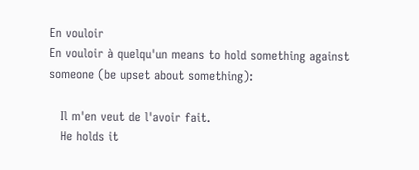En vouloir
En vouloir à quelqu'un means to hold something against someone (be upset about something):

   Il m'en veut de l'avoir fait.
   He holds it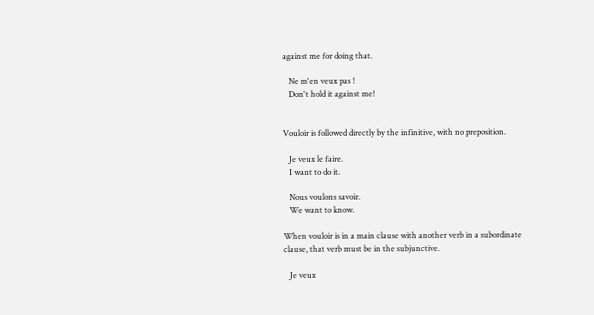against me for doing that.

   Ne m'en veux pas !
   Don't hold it against me!


Vouloir is followed directly by the infinitive, with no preposition.

   Je veux le faire.
   I want to do it.

   Nous voulons savoir.
   We want to know.

When vouloir is in a main clause with another verb in a subordinate clause, that verb must be in the subjunctive.

   Je veux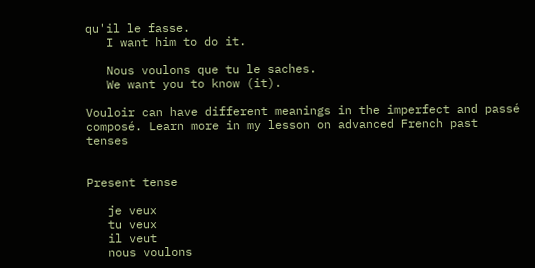qu'il le fasse.
   I want him to do it.

   Nous voulons que tu le saches.
   We want you to know (it).

Vouloir can have different meanings in the imperfect and passé composé. Learn more in my lesson on advanced French past tenses


Present tense

   je veux
   tu veux
   il veut
   nous voulons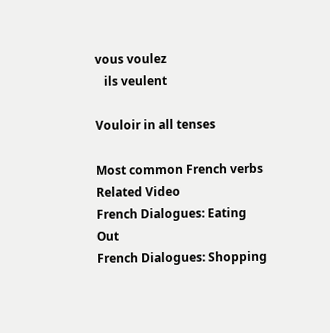vous voulez
   ils veulent

Vouloir in all tenses

Most common French verbs
Related Video
French Dialogues: Eating Out
French Dialogues: Shopping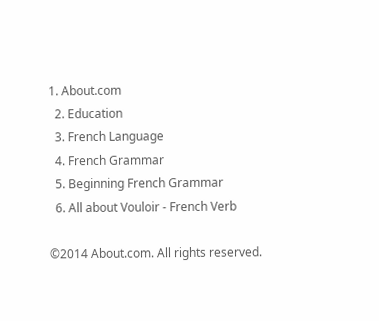1. About.com
  2. Education
  3. French Language
  4. French Grammar
  5. Beginning French Grammar
  6. All about Vouloir - French Verb

©2014 About.com. All rights reserved.